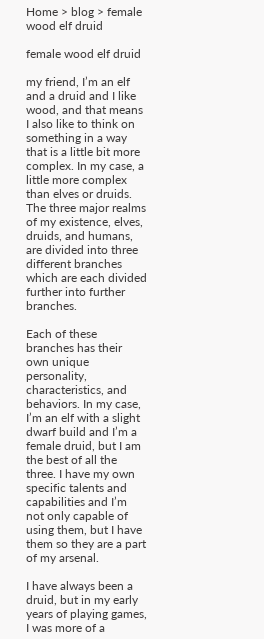Home > blog > female wood elf druid

female wood elf druid

my friend, I’m an elf and a druid and I like wood, and that means I also like to think on something in a way that is a little bit more complex. In my case, a little more complex than elves or druids. The three major realms of my existence, elves, druids, and humans, are divided into three different branches which are each divided further into further branches.

Each of these branches has their own unique personality, characteristics, and behaviors. In my case, I’m an elf with a slight dwarf build and I’m a female druid, but I am the best of all the three. I have my own specific talents and capabilities and I’m not only capable of using them, but I have them so they are a part of my arsenal.

I have always been a druid, but in my early years of playing games, I was more of a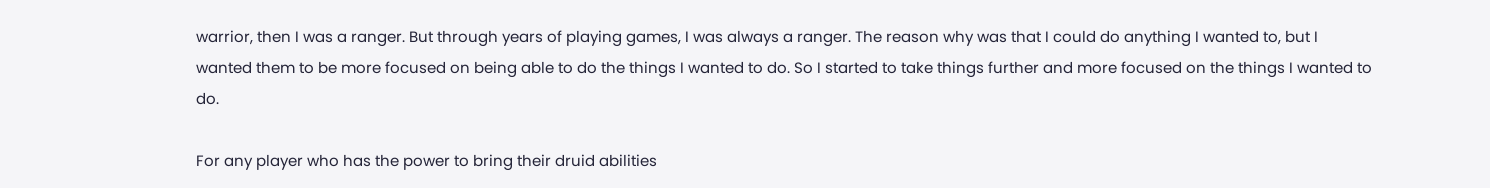warrior, then I was a ranger. But through years of playing games, I was always a ranger. The reason why was that I could do anything I wanted to, but I wanted them to be more focused on being able to do the things I wanted to do. So I started to take things further and more focused on the things I wanted to do.

For any player who has the power to bring their druid abilities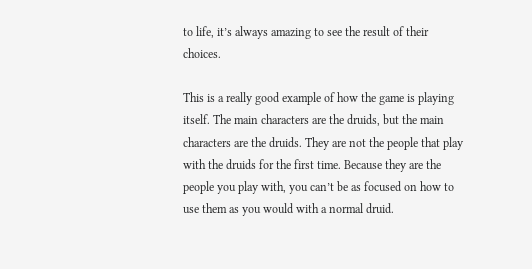to life, it’s always amazing to see the result of their choices.

This is a really good example of how the game is playing itself. The main characters are the druids, but the main characters are the druids. They are not the people that play with the druids for the first time. Because they are the people you play with, you can’t be as focused on how to use them as you would with a normal druid.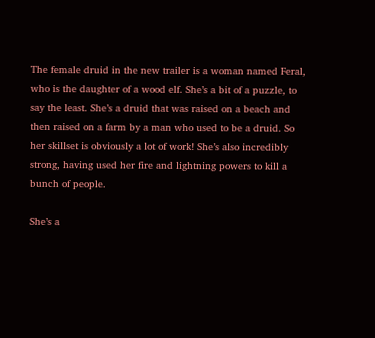The female druid in the new trailer is a woman named Feral, who is the daughter of a wood elf. She’s a bit of a puzzle, to say the least. She’s a druid that was raised on a beach and then raised on a farm by a man who used to be a druid. So her skillset is obviously a lot of work! She’s also incredibly strong, having used her fire and lightning powers to kill a bunch of people.

She’s a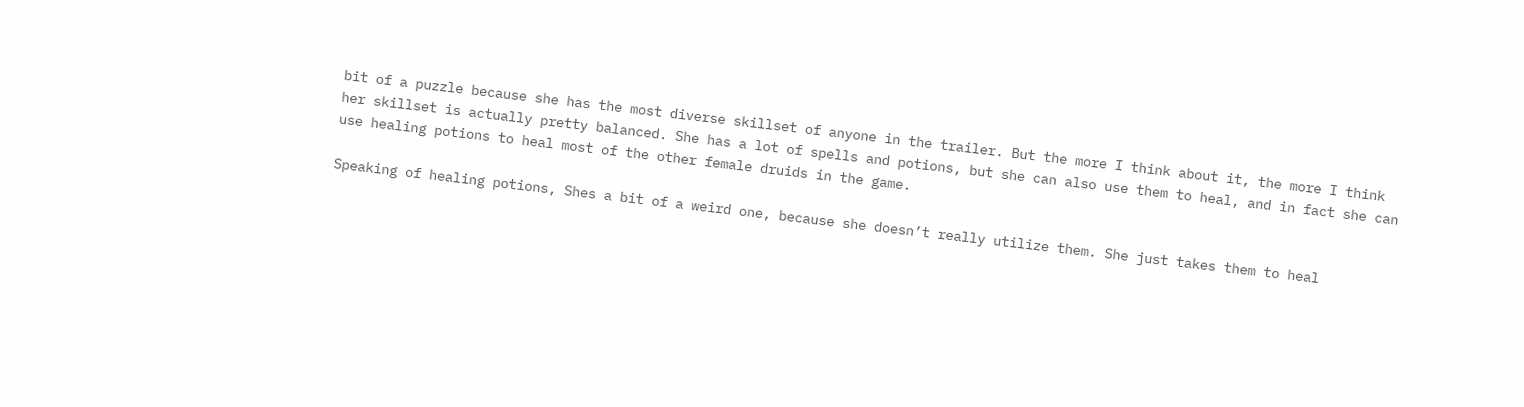bit of a puzzle because she has the most diverse skillset of anyone in the trailer. But the more I think about it, the more I think her skillset is actually pretty balanced. She has a lot of spells and potions, but she can also use them to heal, and in fact she can use healing potions to heal most of the other female druids in the game.

Speaking of healing potions, Shes a bit of a weird one, because she doesn’t really utilize them. She just takes them to heal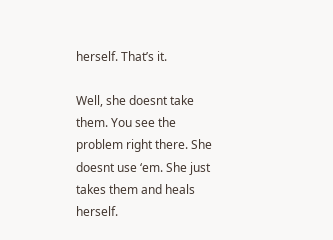herself. That’s it.

Well, she doesnt take them. You see the problem right there. She doesnt use ‘em. She just takes them and heals herself.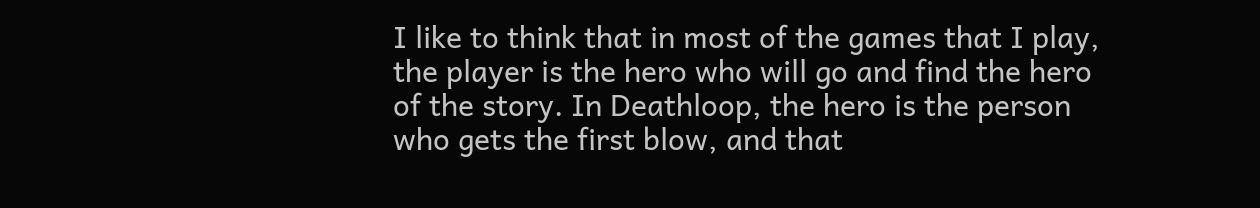I like to think that in most of the games that I play, the player is the hero who will go and find the hero of the story. In Deathloop, the hero is the person who gets the first blow, and that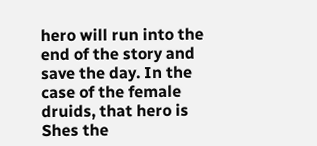hero will run into the end of the story and save the day. In the case of the female druids, that hero is Shes the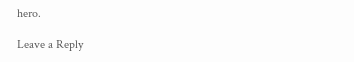hero.

Leave a Reply